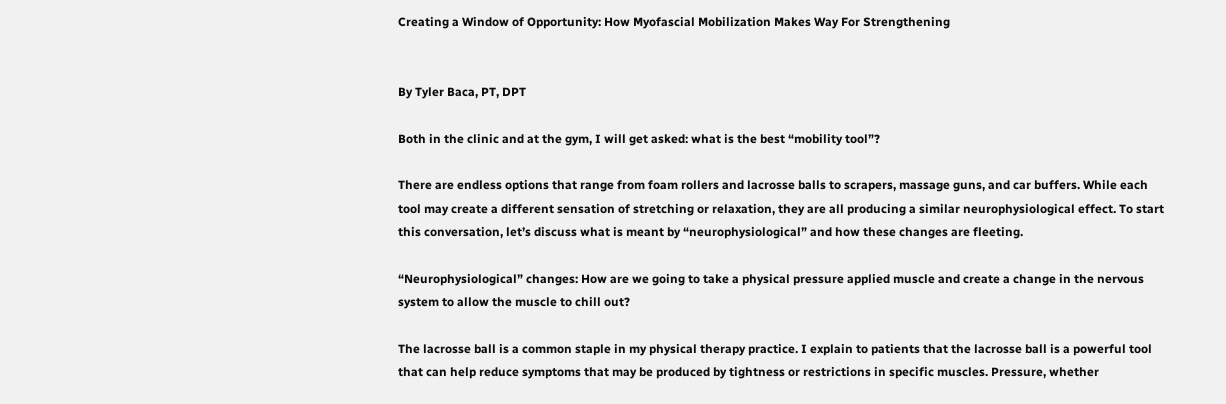Creating a Window of Opportunity: How Myofascial Mobilization Makes Way For Strengthening


By Tyler Baca, PT, DPT

Both in the clinic and at the gym, I will get asked: what is the best “mobility tool”?

There are endless options that range from foam rollers and lacrosse balls to scrapers, massage guns, and car buffers. While each tool may create a different sensation of stretching or relaxation, they are all producing a similar neurophysiological effect. To start this conversation, let’s discuss what is meant by “neurophysiological” and how these changes are fleeting.

“Neurophysiological” changes: How are we going to take a physical pressure applied muscle and create a change in the nervous system to allow the muscle to chill out?

The lacrosse ball is a common staple in my physical therapy practice. I explain to patients that the lacrosse ball is a powerful tool that can help reduce symptoms that may be produced by tightness or restrictions in specific muscles. Pressure, whether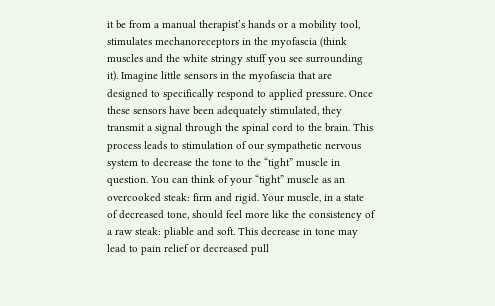it be from a manual therapist’s hands or a mobility tool, stimulates mechanoreceptors in the myofascia (think muscles and the white stringy stuff you see surrounding it). Imagine little sensors in the myofascia that are designed to specifically respond to applied pressure. Once these sensors have been adequately stimulated, they transmit a signal through the spinal cord to the brain. This process leads to stimulation of our sympathetic nervous system to decrease the tone to the “tight” muscle in question. You can think of your “tight” muscle as an overcooked steak: firm and rigid. Your muscle, in a state of decreased tone, should feel more like the consistency of a raw steak: pliable and soft. This decrease in tone may lead to pain relief or decreased pull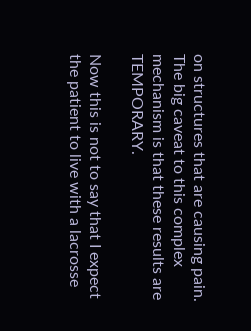on structures that are causing pain. The big caveat to this complex mechanism is that these results are TEMPORARY.

Now this is not to say that I expect the patient to live with a lacrosse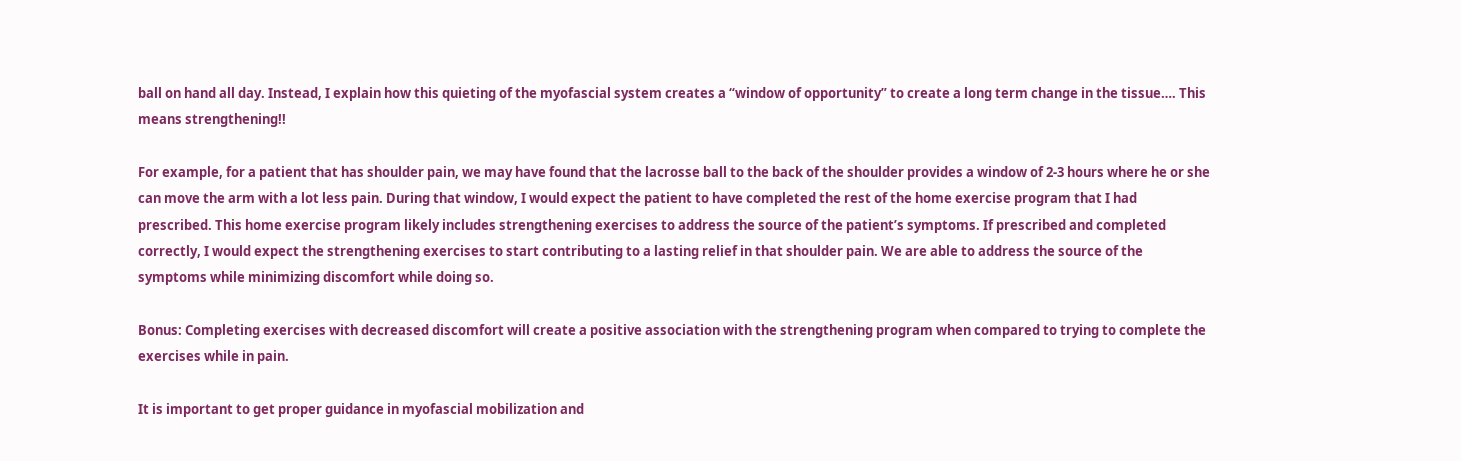ball on hand all day. Instead, I explain how this quieting of the myofascial system creates a “window of opportunity” to create a long term change in the tissue…. This means strengthening!!

For example, for a patient that has shoulder pain, we may have found that the lacrosse ball to the back of the shoulder provides a window of 2-3 hours where he or she can move the arm with a lot less pain. During that window, I would expect the patient to have completed the rest of the home exercise program that I had prescribed. This home exercise program likely includes strengthening exercises to address the source of the patient’s symptoms. If prescribed and completed correctly, I would expect the strengthening exercises to start contributing to a lasting relief in that shoulder pain. We are able to address the source of the symptoms while minimizing discomfort while doing so.

Bonus: Completing exercises with decreased discomfort will create a positive association with the strengthening program when compared to trying to complete the exercises while in pain.

It is important to get proper guidance in myofascial mobilization and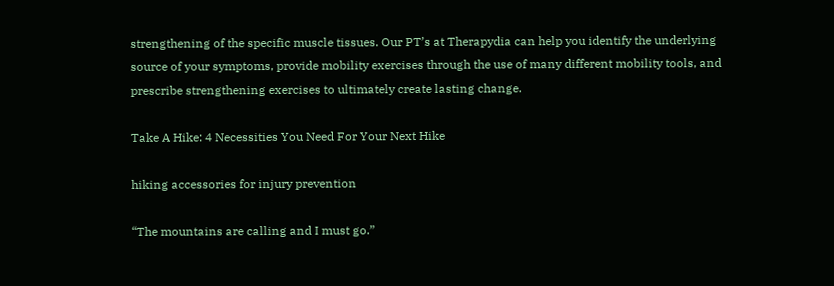strengthening of the specific muscle tissues. Our PT’s at Therapydia can help you identify the underlying source of your symptoms, provide mobility exercises through the use of many different mobility tools, and prescribe strengthening exercises to ultimately create lasting change.

Take A Hike: 4 Necessities You Need For Your Next Hike

hiking accessories for injury prevention

“The mountains are calling and I must go.”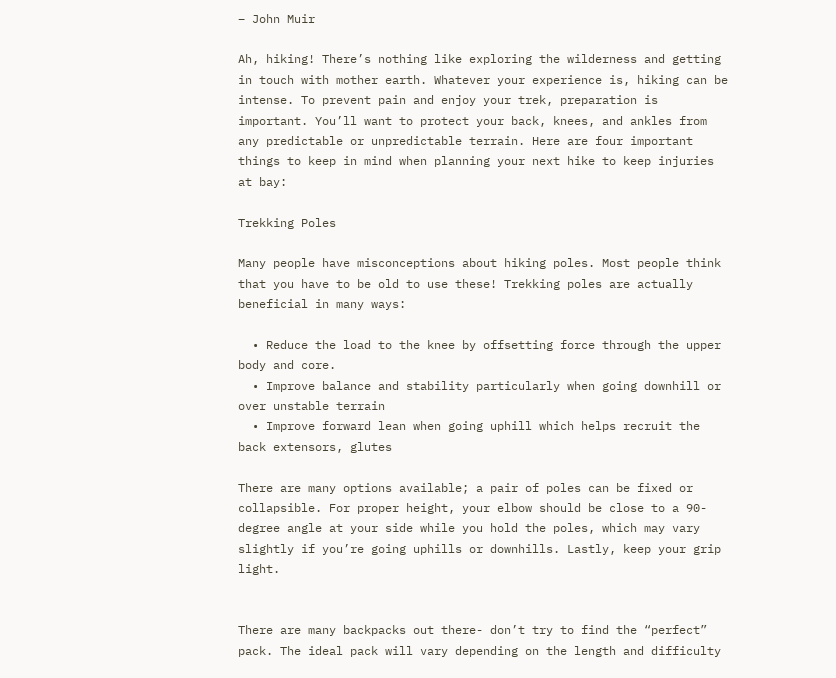– John Muir

Ah, hiking! There’s nothing like exploring the wilderness and getting in touch with mother earth. Whatever your experience is, hiking can be intense. To prevent pain and enjoy your trek, preparation is important. You’ll want to protect your back, knees, and ankles from any predictable or unpredictable terrain. Here are four important things to keep in mind when planning your next hike to keep injuries at bay:

Trekking Poles

Many people have misconceptions about hiking poles. Most people think that you have to be old to use these! Trekking poles are actually beneficial in many ways:

  • Reduce the load to the knee by offsetting force through the upper body and core.
  • Improve balance and stability particularly when going downhill or over unstable terrain
  • Improve forward lean when going uphill which helps recruit the back extensors, glutes

There are many options available; a pair of poles can be fixed or collapsible. For proper height, your elbow should be close to a 90-degree angle at your side while you hold the poles, which may vary slightly if you’re going uphills or downhills. Lastly, keep your grip light.


There are many backpacks out there- don’t try to find the “perfect” pack. The ideal pack will vary depending on the length and difficulty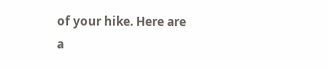of your hike. Here are a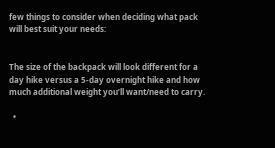few things to consider when deciding what pack will best suit your needs:


The size of the backpack will look different for a day hike versus a 5-day overnight hike and how much additional weight you’ll want/need to carry.

  •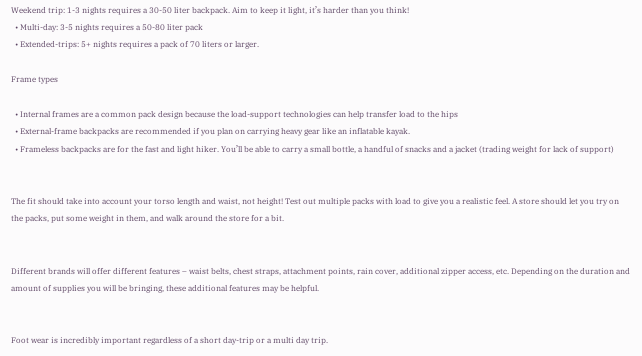Weekend trip: 1-3 nights requires a 30-50 liter backpack. Aim to keep it light, it’s harder than you think!
  • Multi-day: 3-5 nights requires a 50-80 liter pack
  • Extended-trips: 5+ nights requires a pack of 70 liters or larger.

Frame types

  • Internal frames are a common pack design because the load-support technologies can help transfer load to the hips
  • External-frame backpacks are recommended if you plan on carrying heavy gear like an inflatable kayak.
  • Frameless backpacks are for the fast and light hiker. You’ll be able to carry a small bottle, a handful of snacks and a jacket (trading weight for lack of support)


The fit should take into account your torso length and waist, not height! Test out multiple packs with load to give you a realistic feel. A store should let you try on the packs, put some weight in them, and walk around the store for a bit.


Different brands will offer different features – waist belts, chest straps, attachment points, rain cover, additional zipper access, etc. Depending on the duration and amount of supplies you will be bringing, these additional features may be helpful.


Foot wear is incredibly important regardless of a short day-trip or a multi day trip.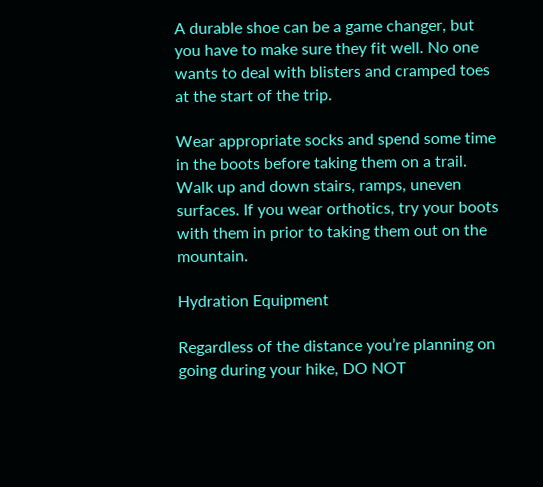A durable shoe can be a game changer, but you have to make sure they fit well. No one wants to deal with blisters and cramped toes at the start of the trip.

Wear appropriate socks and spend some time in the boots before taking them on a trail. Walk up and down stairs, ramps, uneven surfaces. If you wear orthotics, try your boots with them in prior to taking them out on the mountain.

Hydration Equipment

Regardless of the distance you’re planning on going during your hike, DO NOT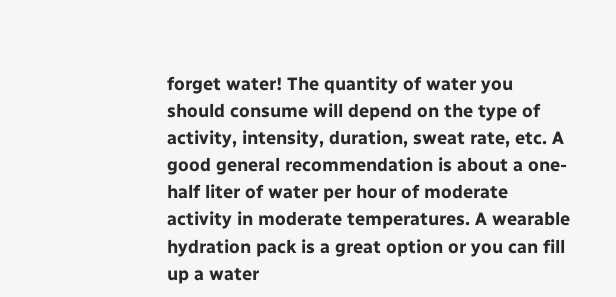forget water! The quantity of water you should consume will depend on the type of activity, intensity, duration, sweat rate, etc. A good general recommendation is about a one-half liter of water per hour of moderate activity in moderate temperatures. A wearable hydration pack is a great option or you can fill up a water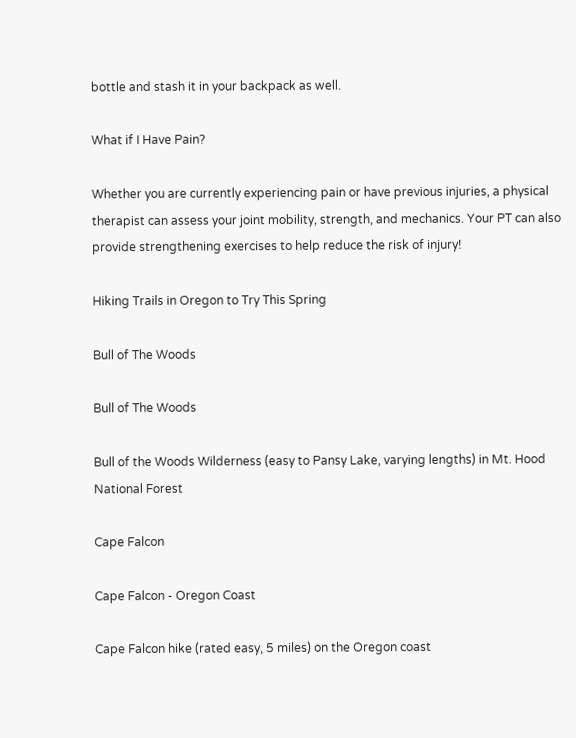bottle and stash it in your backpack as well.

What if I Have Pain?

Whether you are currently experiencing pain or have previous injuries, a physical therapist can assess your joint mobility, strength, and mechanics. Your PT can also provide strengthening exercises to help reduce the risk of injury!

Hiking Trails in Oregon to Try This Spring

Bull of The Woods

Bull of The Woods

Bull of the Woods Wilderness (easy to Pansy Lake, varying lengths) in Mt. Hood National Forest

Cape Falcon

Cape Falcon - Oregon Coast

Cape Falcon hike (rated easy, 5 miles) on the Oregon coast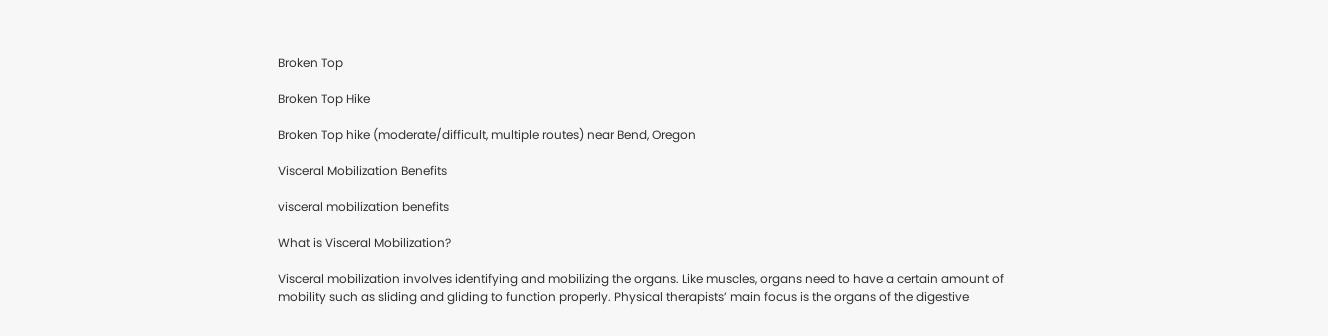Broken Top

Broken Top Hike

Broken Top hike (moderate/difficult, multiple routes) near Bend, Oregon

Visceral Mobilization Benefits

visceral mobilization benefits

What is Visceral Mobilization?

Visceral mobilization involves identifying and mobilizing the organs. Like muscles, organs need to have a certain amount of mobility such as sliding and gliding to function properly. Physical therapists’ main focus is the organs of the digestive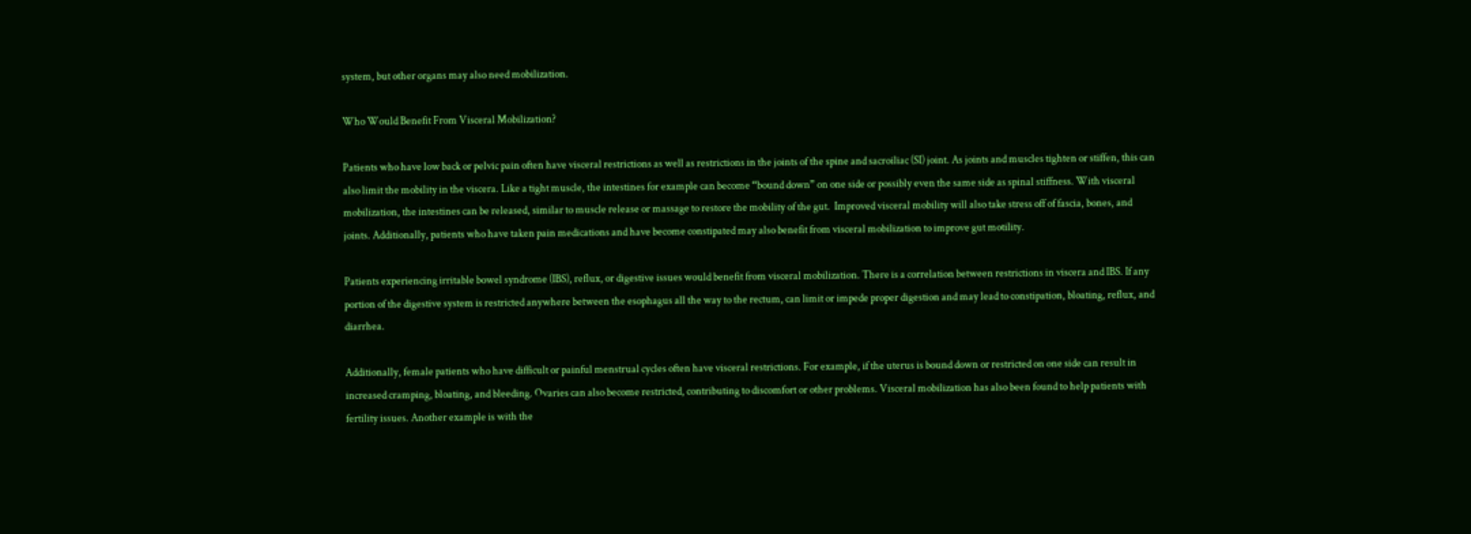system, but other organs may also need mobilization.

Who Would Benefit From Visceral Mobilization?

Patients who have low back or pelvic pain often have visceral restrictions as well as restrictions in the joints of the spine and sacroiliac (SI) joint. As joints and muscles tighten or stiffen, this can also limit the mobility in the viscera. Like a tight muscle, the intestines for example can become “bound down” on one side or possibly even the same side as spinal stiffness. With visceral mobilization, the intestines can be released, similar to muscle release or massage to restore the mobility of the gut.  Improved visceral mobility will also take stress off of fascia, bones, and joints. Additionally, patients who have taken pain medications and have become constipated may also benefit from visceral mobilization to improve gut motility.

Patients experiencing irritable bowel syndrome (IBS), reflux, or digestive issues would benefit from visceral mobilization. There is a correlation between restrictions in viscera and IBS. If any portion of the digestive system is restricted anywhere between the esophagus all the way to the rectum, can limit or impede proper digestion and may lead to constipation, bloating, reflux, and diarrhea.

Additionally, female patients who have difficult or painful menstrual cycles often have visceral restrictions. For example, if the uterus is bound down or restricted on one side can result in increased cramping, bloating, and bleeding. Ovaries can also become restricted, contributing to discomfort or other problems. Visceral mobilization has also been found to help patients with fertility issues. Another example is with the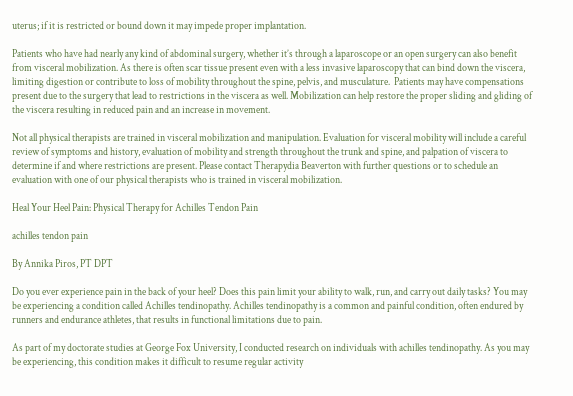uterus; if it is restricted or bound down it may impede proper implantation.

Patients who have had nearly any kind of abdominal surgery, whether it’s through a laparoscope or an open surgery can also benefit from visceral mobilization. As there is often scar tissue present even with a less invasive laparoscopy that can bind down the viscera, limiting digestion or contribute to loss of mobility throughout the spine, pelvis, and musculature.  Patients may have compensations present due to the surgery that lead to restrictions in the viscera as well. Mobilization can help restore the proper sliding and gliding of the viscera resulting in reduced pain and an increase in movement.

Not all physical therapists are trained in visceral mobilization and manipulation. Evaluation for visceral mobility will include a careful review of symptoms and history, evaluation of mobility and strength throughout the trunk and spine, and palpation of viscera to determine if and where restrictions are present. Please contact Therapydia Beaverton with further questions or to schedule an evaluation with one of our physical therapists who is trained in visceral mobilization.

Heal Your Heel Pain: Physical Therapy for Achilles Tendon Pain

achilles tendon pain

By Annika Piros, PT DPT

Do you ever experience pain in the back of your heel? Does this pain limit your ability to walk, run, and carry out daily tasks? You may be experiencing a condition called Achilles tendinopathy. Achilles tendinopathy is a common and painful condition, often endured by runners and endurance athletes, that results in functional limitations due to pain.

As part of my doctorate studies at George Fox University, I conducted research on individuals with achilles tendinopathy. As you may be experiencing, this condition makes it difficult to resume regular activity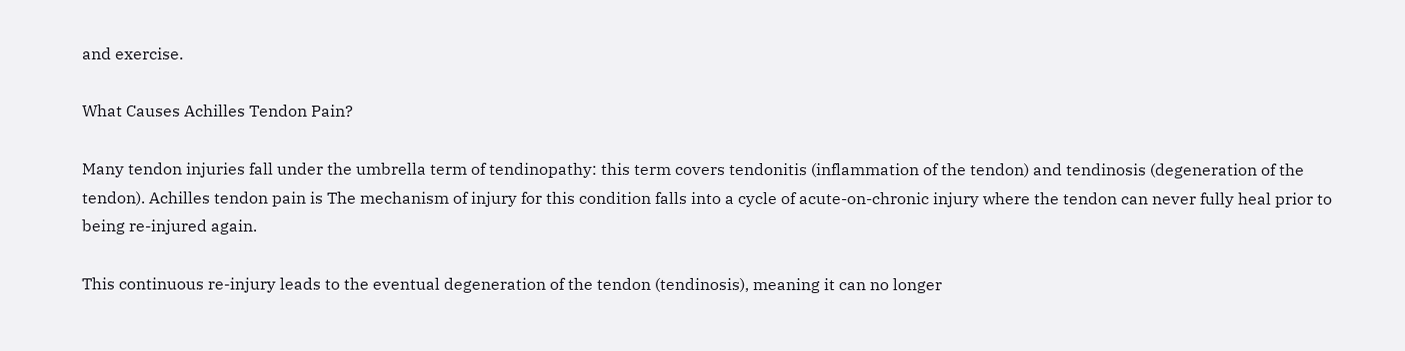and exercise.

What Causes Achilles Tendon Pain?

Many tendon injuries fall under the umbrella term of tendinopathy: this term covers tendonitis (inflammation of the tendon) and tendinosis (degeneration of the tendon). Achilles tendon pain is The mechanism of injury for this condition falls into a cycle of acute-on-chronic injury where the tendon can never fully heal prior to being re-injured again.

This continuous re-injury leads to the eventual degeneration of the tendon (tendinosis), meaning it can no longer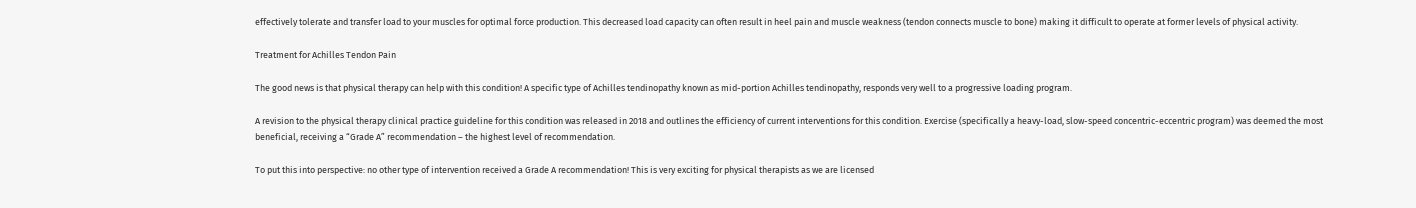effectively tolerate and transfer load to your muscles for optimal force production. This decreased load capacity can often result in heel pain and muscle weakness (tendon connects muscle to bone) making it difficult to operate at former levels of physical activity.

Treatment for Achilles Tendon Pain

The good news is that physical therapy can help with this condition! A specific type of Achilles tendinopathy known as mid-portion Achilles tendinopathy, responds very well to a progressive loading program.

A revision to the physical therapy clinical practice guideline for this condition was released in 2018 and outlines the efficiency of current interventions for this condition. Exercise (specifically a heavy-load, slow-speed concentric-eccentric program) was deemed the most beneficial, receiving a “Grade A” recommendation – the highest level of recommendation.

To put this into perspective: no other type of intervention received a Grade A recommendation! This is very exciting for physical therapists as we are licensed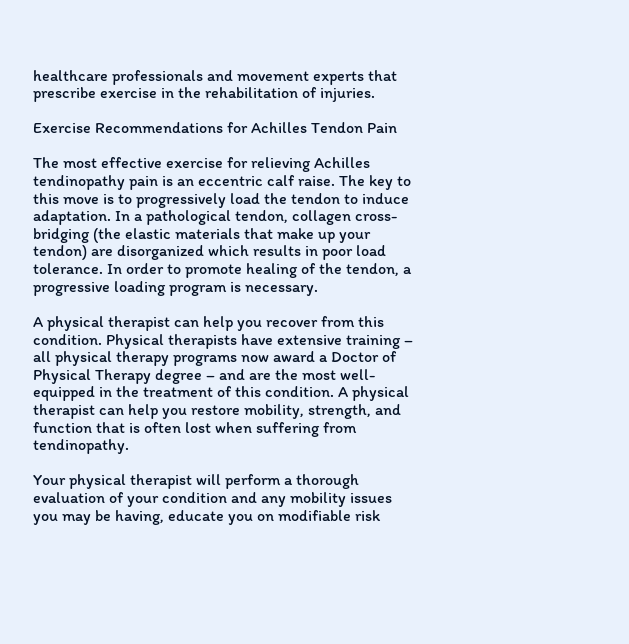healthcare professionals and movement experts that prescribe exercise in the rehabilitation of injuries.

Exercise Recommendations for Achilles Tendon Pain

The most effective exercise for relieving Achilles tendinopathy pain is an eccentric calf raise. The key to this move is to progressively load the tendon to induce adaptation. In a pathological tendon, collagen cross-bridging (the elastic materials that make up your tendon) are disorganized which results in poor load tolerance. In order to promote healing of the tendon, a progressive loading program is necessary.

A physical therapist can help you recover from this condition. Physical therapists have extensive training – all physical therapy programs now award a Doctor of Physical Therapy degree – and are the most well-equipped in the treatment of this condition. A physical therapist can help you restore mobility, strength, and function that is often lost when suffering from tendinopathy.

Your physical therapist will perform a thorough evaluation of your condition and any mobility issues you may be having, educate you on modifiable risk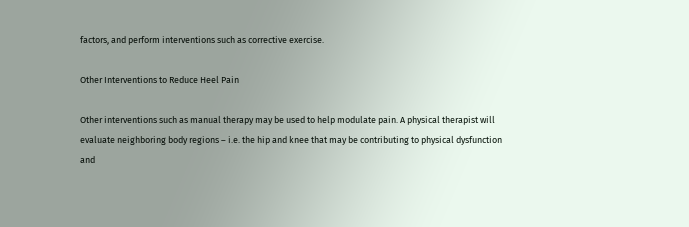factors, and perform interventions such as corrective exercise.

Other Interventions to Reduce Heel Pain

Other interventions such as manual therapy may be used to help modulate pain. A physical therapist will evaluate neighboring body regions – i.e. the hip and knee that may be contributing to physical dysfunction and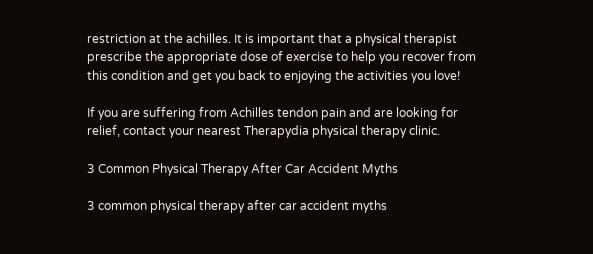restriction at the achilles. It is important that a physical therapist prescribe the appropriate dose of exercise to help you recover from this condition and get you back to enjoying the activities you love!

If you are suffering from Achilles tendon pain and are looking for relief, contact your nearest Therapydia physical therapy clinic.

3 Common Physical Therapy After Car Accident Myths

3 common physical therapy after car accident myths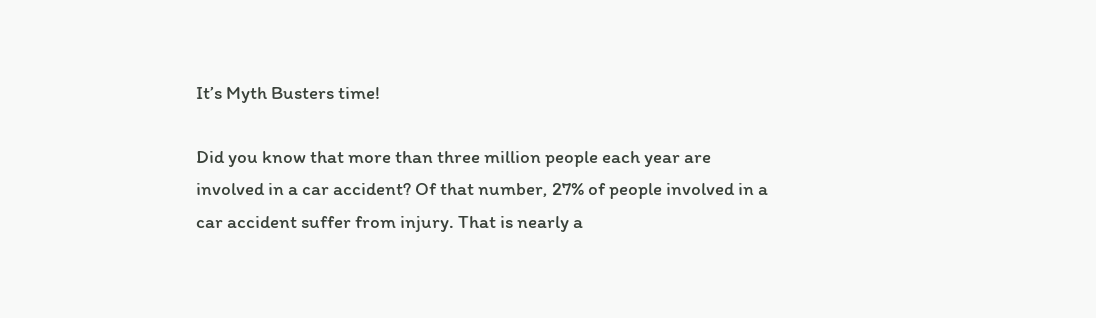It’s Myth Busters time!

Did you know that more than three million people each year are involved in a car accident? Of that number, 27% of people involved in a car accident suffer from injury. That is nearly a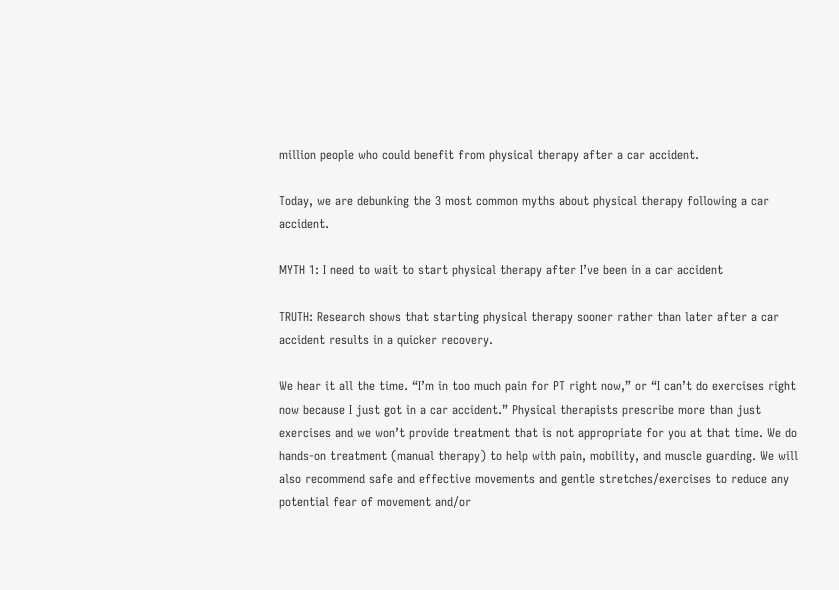million people who could benefit from physical therapy after a car accident.

Today, we are debunking the 3 most common myths about physical therapy following a car accident.

MYTH 1: I need to wait to start physical therapy after I’ve been in a car accident

TRUTH: Research shows that starting physical therapy sooner rather than later after a car accident results in a quicker recovery.

We hear it all the time. “I’m in too much pain for PT right now,” or “I can’t do exercises right now because I just got in a car accident.” Physical therapists prescribe more than just exercises and we won’t provide treatment that is not appropriate for you at that time. We do hands-on treatment (manual therapy) to help with pain, mobility, and muscle guarding. We will also recommend safe and effective movements and gentle stretches/exercises to reduce any potential fear of movement and/or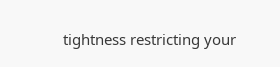tightness restricting your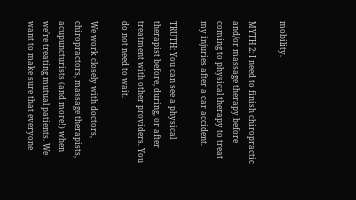mobility.

MYTH 2: I need to finish chiropractic and/or massage therapy before coming to physical therapy to treat my injuries after a car accident.

TRUTH: You can see a physical therapist before, during, or after treatment with other providers. You do not need to wait.

We work closely with doctors, chiropractors, massage therapists, acupuncturists (and more!) when we’re treating mutual patients. We want to make sure that everyone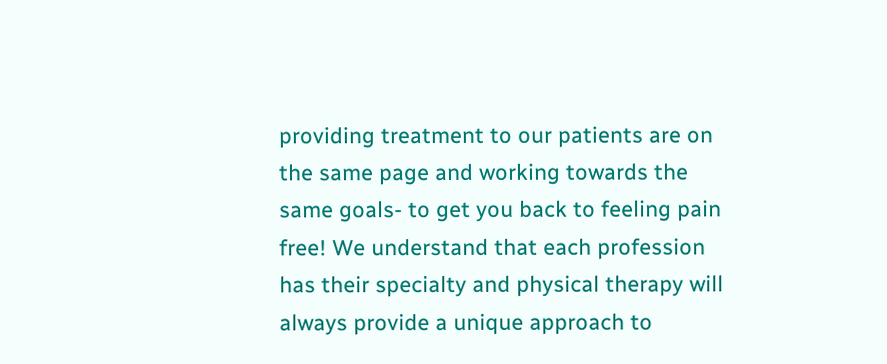providing treatment to our patients are on the same page and working towards the same goals- to get you back to feeling pain free! We understand that each profession has their specialty and physical therapy will always provide a unique approach to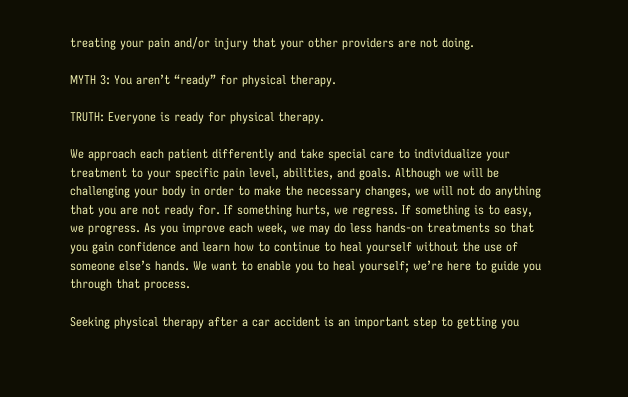treating your pain and/or injury that your other providers are not doing.

MYTH 3: You aren’t “ready” for physical therapy.

TRUTH: Everyone is ready for physical therapy.

We approach each patient differently and take special care to individualize your treatment to your specific pain level, abilities, and goals. Although we will be challenging your body in order to make the necessary changes, we will not do anything that you are not ready for. If something hurts, we regress. If something is to easy, we progress. As you improve each week, we may do less hands-on treatments so that you gain confidence and learn how to continue to heal yourself without the use of someone else’s hands. We want to enable you to heal yourself; we’re here to guide you through that process.

Seeking physical therapy after a car accident is an important step to getting you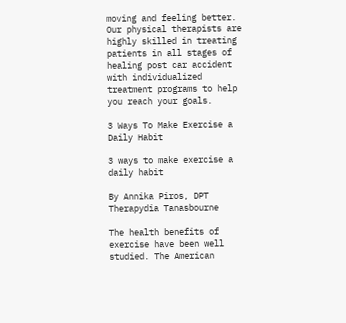moving and feeling better. Our physical therapists are highly skilled in treating patients in all stages of healing post car accident with individualized treatment programs to help you reach your goals.

3 Ways To Make Exercise a Daily Habit

3 ways to make exercise a daily habit

By Annika Piros, DPT Therapydia Tanasbourne

The health benefits of exercise have been well studied. The American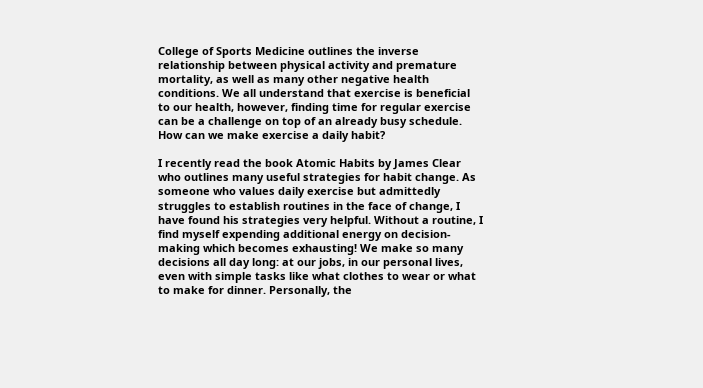College of Sports Medicine outlines the inverse relationship between physical activity and premature mortality, as well as many other negative health conditions. We all understand that exercise is beneficial to our health, however, finding time for regular exercise can be a challenge on top of an already busy schedule. How can we make exercise a daily habit?

I recently read the book Atomic Habits by James Clear who outlines many useful strategies for habit change. As someone who values daily exercise but admittedly struggles to establish routines in the face of change, I have found his strategies very helpful. Without a routine, I find myself expending additional energy on decision-making which becomes exhausting! We make so many decisions all day long: at our jobs, in our personal lives, even with simple tasks like what clothes to wear or what to make for dinner. Personally, the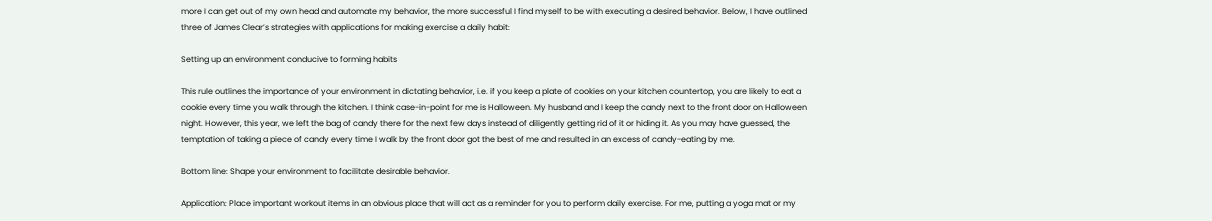more I can get out of my own head and automate my behavior, the more successful I find myself to be with executing a desired behavior. Below, I have outlined three of James Clear’s strategies with applications for making exercise a daily habit:

Setting up an environment conducive to forming habits

This rule outlines the importance of your environment in dictating behavior, i.e. if you keep a plate of cookies on your kitchen countertop, you are likely to eat a cookie every time you walk through the kitchen. I think case-in-point for me is Halloween. My husband and I keep the candy next to the front door on Halloween night. However, this year, we left the bag of candy there for the next few days instead of diligently getting rid of it or hiding it. As you may have guessed, the temptation of taking a piece of candy every time I walk by the front door got the best of me and resulted in an excess of candy-eating by me.

Bottom line: Shape your environment to facilitate desirable behavior.

Application: Place important workout items in an obvious place that will act as a reminder for you to perform daily exercise. For me, putting a yoga mat or my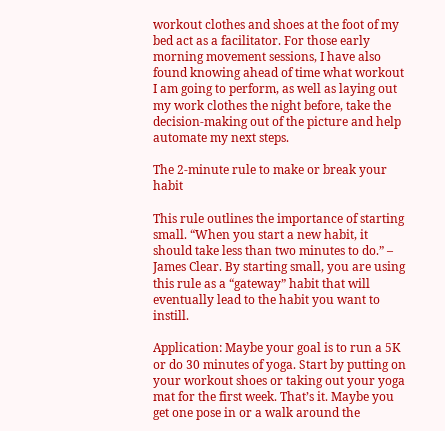workout clothes and shoes at the foot of my bed act as a facilitator. For those early morning movement sessions, I have also found knowing ahead of time what workout I am going to perform, as well as laying out my work clothes the night before, take the decision-making out of the picture and help automate my next steps.

The 2-minute rule to make or break your habit

This rule outlines the importance of starting small. “When you start a new habit, it should take less than two minutes to do.” – James Clear. By starting small, you are using this rule as a “gateway” habit that will eventually lead to the habit you want to instill.

Application: Maybe your goal is to run a 5K or do 30 minutes of yoga. Start by putting on your workout shoes or taking out your yoga mat for the first week. That’s it. Maybe you get one pose in or a walk around the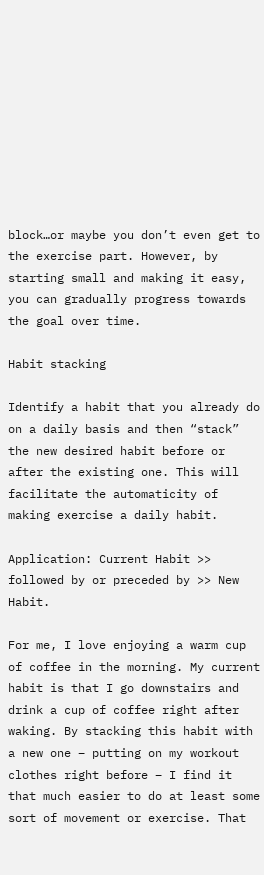block…or maybe you don’t even get to the exercise part. However, by starting small and making it easy, you can gradually progress towards the goal over time.

Habit stacking

Identify a habit that you already do on a daily basis and then “stack” the new desired habit before or after the existing one. This will facilitate the automaticity of making exercise a daily habit.

Application: Current Habit >> followed by or preceded by >> New Habit.

For me, I love enjoying a warm cup of coffee in the morning. My current habit is that I go downstairs and drink a cup of coffee right after waking. By stacking this habit with a new one – putting on my workout clothes right before – I find it that much easier to do at least some sort of movement or exercise. That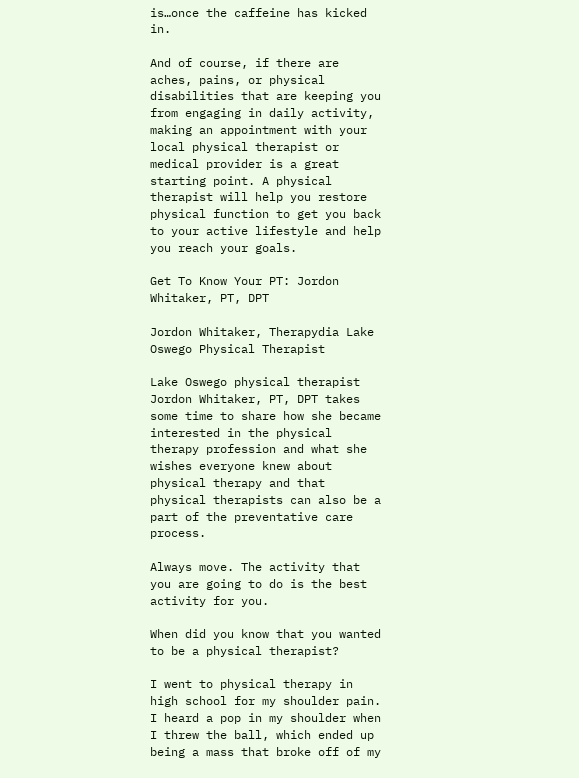is…once the caffeine has kicked in.

And of course, if there are aches, pains, or physical disabilities that are keeping you from engaging in daily activity, making an appointment with your local physical therapist or medical provider is a great starting point. A physical therapist will help you restore physical function to get you back to your active lifestyle and help you reach your goals.

Get To Know Your PT: Jordon Whitaker, PT, DPT

Jordon Whitaker, Therapydia Lake Oswego Physical Therapist

Lake Oswego physical therapist Jordon Whitaker, PT, DPT takes some time to share how she became interested in the physical therapy profession and what she wishes everyone knew about physical therapy and that physical therapists can also be a part of the preventative care process.

Always move. The activity that you are going to do is the best activity for you.

When did you know that you wanted to be a physical therapist?

I went to physical therapy in high school for my shoulder pain. I heard a pop in my shoulder when I threw the ball, which ended up being a mass that broke off of my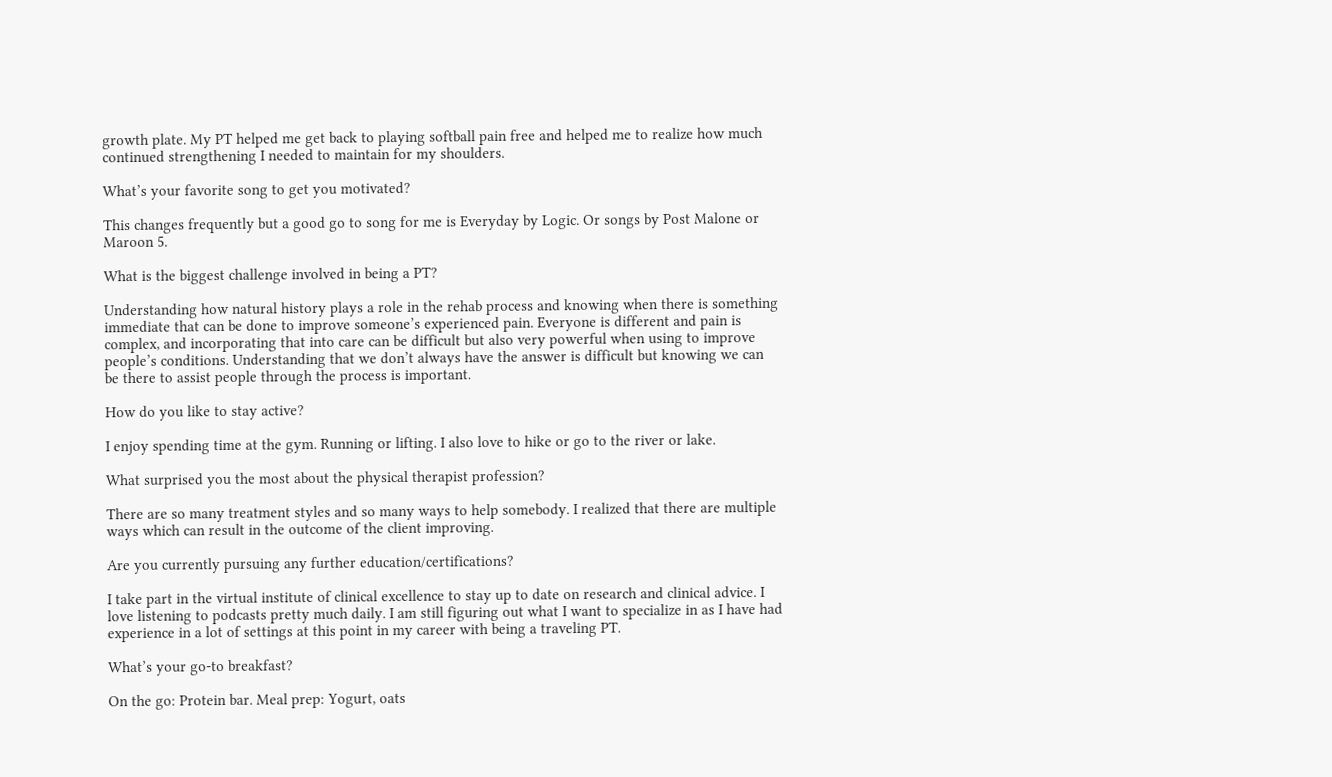growth plate. My PT helped me get back to playing softball pain free and helped me to realize how much continued strengthening I needed to maintain for my shoulders.

What’s your favorite song to get you motivated?

This changes frequently but a good go to song for me is Everyday by Logic. Or songs by Post Malone or Maroon 5.

What is the biggest challenge involved in being a PT?

Understanding how natural history plays a role in the rehab process and knowing when there is something immediate that can be done to improve someone’s experienced pain. Everyone is different and pain is complex, and incorporating that into care can be difficult but also very powerful when using to improve people’s conditions. Understanding that we don’t always have the answer is difficult but knowing we can be there to assist people through the process is important.

How do you like to stay active?

I enjoy spending time at the gym. Running or lifting. I also love to hike or go to the river or lake.

What surprised you the most about the physical therapist profession?

There are so many treatment styles and so many ways to help somebody. I realized that there are multiple ways which can result in the outcome of the client improving.

Are you currently pursuing any further education/certifications?

I take part in the virtual institute of clinical excellence to stay up to date on research and clinical advice. I love listening to podcasts pretty much daily. I am still figuring out what I want to specialize in as I have had experience in a lot of settings at this point in my career with being a traveling PT.

What’s your go-to breakfast?

On the go: Protein bar. Meal prep: Yogurt, oats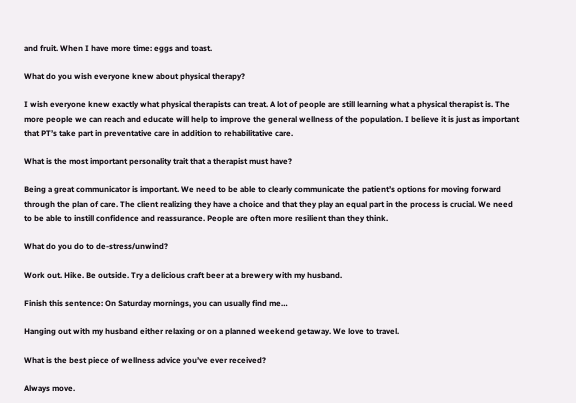and fruit. When I have more time: eggs and toast.

What do you wish everyone knew about physical therapy?

I wish everyone knew exactly what physical therapists can treat. A lot of people are still learning what a physical therapist is. The more people we can reach and educate will help to improve the general wellness of the population. I believe it is just as important that PT’s take part in preventative care in addition to rehabilitative care.

What is the most important personality trait that a therapist must have?

Being a great communicator is important. We need to be able to clearly communicate the patient’s options for moving forward through the plan of care. The client realizing they have a choice and that they play an equal part in the process is crucial. We need to be able to instill confidence and reassurance. People are often more resilient than they think.

What do you do to de-stress/unwind?

Work out. Hike. Be outside. Try a delicious craft beer at a brewery with my husband.

Finish this sentence: On Saturday mornings, you can usually find me…

Hanging out with my husband either relaxing or on a planned weekend getaway. We love to travel.

What is the best piece of wellness advice you’ve ever received?

Always move.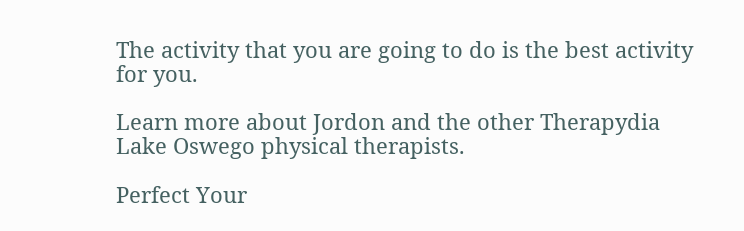The activity that you are going to do is the best activity for you.

Learn more about Jordon and the other Therapydia Lake Oswego physical therapists.

Perfect Your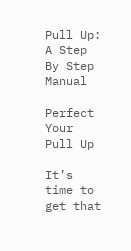Pull Up: A Step By Step Manual

Perfect Your Pull Up

It’s time to get that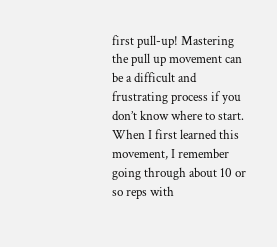first pull-up! Mastering the pull up movement can be a difficult and frustrating process if you don’t know where to start. When I first learned this movement, I remember going through about 10 or so reps with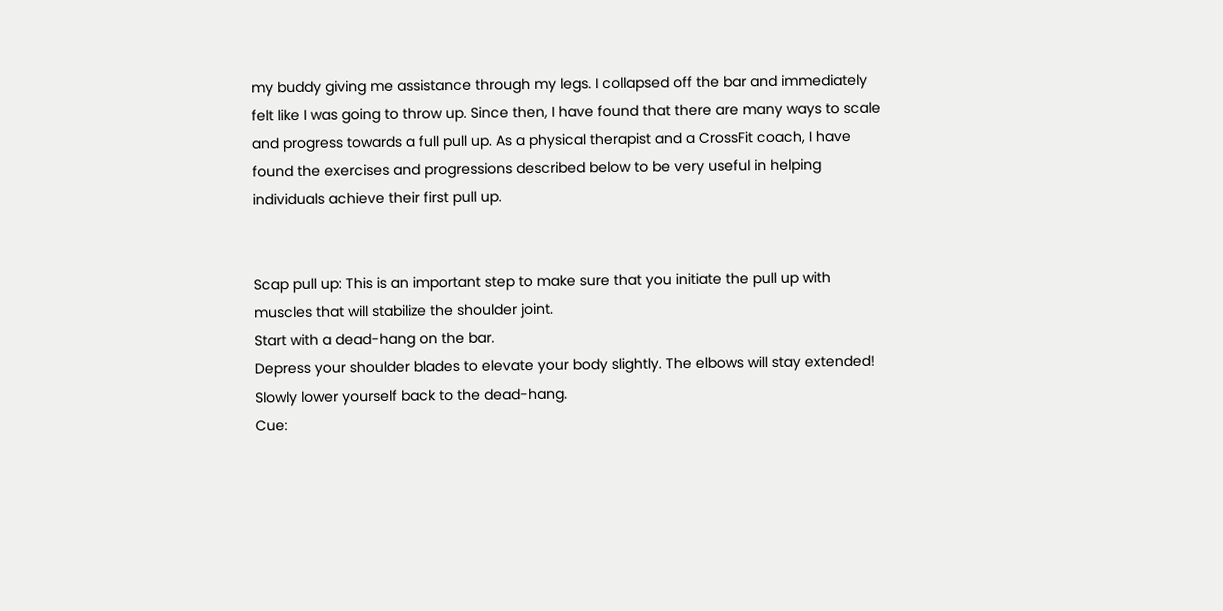my buddy giving me assistance through my legs. I collapsed off the bar and immediately felt like I was going to throw up. Since then, I have found that there are many ways to scale and progress towards a full pull up. As a physical therapist and a CrossFit coach, I have found the exercises and progressions described below to be very useful in helping individuals achieve their first pull up.


Scap pull up: This is an important step to make sure that you initiate the pull up with muscles that will stabilize the shoulder joint.
Start with a dead-hang on the bar.
Depress your shoulder blades to elevate your body slightly. The elbows will stay extended!
Slowly lower yourself back to the dead-hang.
Cue: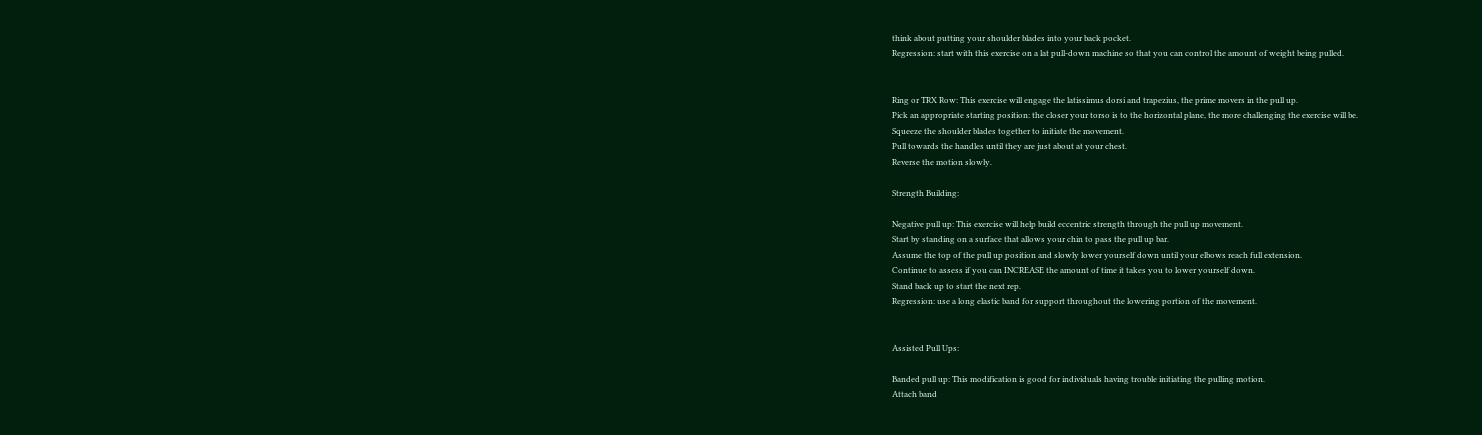think about putting your shoulder blades into your back pocket.
Regression: start with this exercise on a lat pull-down machine so that you can control the amount of weight being pulled.


Ring or TRX Row: This exercise will engage the latissimus dorsi and trapezius, the prime movers in the pull up.
Pick an appropriate starting position: the closer your torso is to the horizontal plane, the more challenging the exercise will be.
Squeeze the shoulder blades together to initiate the movement.
Pull towards the handles until they are just about at your chest.
Reverse the motion slowly.

Strength Building:

Negative pull up: This exercise will help build eccentric strength through the pull up movement.
Start by standing on a surface that allows your chin to pass the pull up bar.
Assume the top of the pull up position and slowly lower yourself down until your elbows reach full extension.
Continue to assess if you can INCREASE the amount of time it takes you to lower yourself down.
Stand back up to start the next rep.
Regression: use a long elastic band for support throughout the lowering portion of the movement.


Assisted Pull Ups:

Banded pull up: This modification is good for individuals having trouble initiating the pulling motion.
Attach band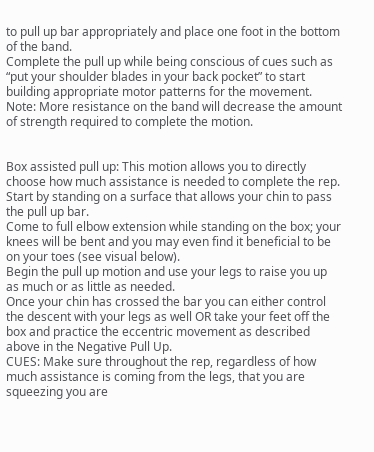to pull up bar appropriately and place one foot in the bottom of the band.
Complete the pull up while being conscious of cues such as “put your shoulder blades in your back pocket” to start building appropriate motor patterns for the movement.
Note: More resistance on the band will decrease the amount of strength required to complete the motion.


Box assisted pull up: This motion allows you to directly choose how much assistance is needed to complete the rep.
Start by standing on a surface that allows your chin to pass the pull up bar.
Come to full elbow extension while standing on the box; your knees will be bent and you may even find it beneficial to be on your toes (see visual below).
Begin the pull up motion and use your legs to raise you up as much or as little as needed.
Once your chin has crossed the bar you can either control the descent with your legs as well OR take your feet off the box and practice the eccentric movement as described above in the Negative Pull Up.
CUES: Make sure throughout the rep, regardless of how much assistance is coming from the legs, that you are squeezing you are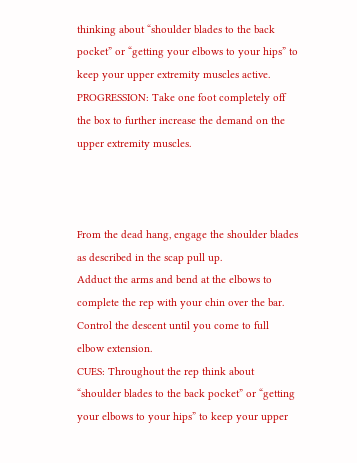thinking about “shoulder blades to the back pocket” or “getting your elbows to your hips” to keep your upper extremity muscles active.
PROGRESSION: Take one foot completely off the box to further increase the demand on the upper extremity muscles.



From the dead hang, engage the shoulder blades as described in the scap pull up.
Adduct the arms and bend at the elbows to complete the rep with your chin over the bar.
Control the descent until you come to full elbow extension.
CUES: Throughout the rep think about “shoulder blades to the back pocket” or “getting your elbows to your hips” to keep your upper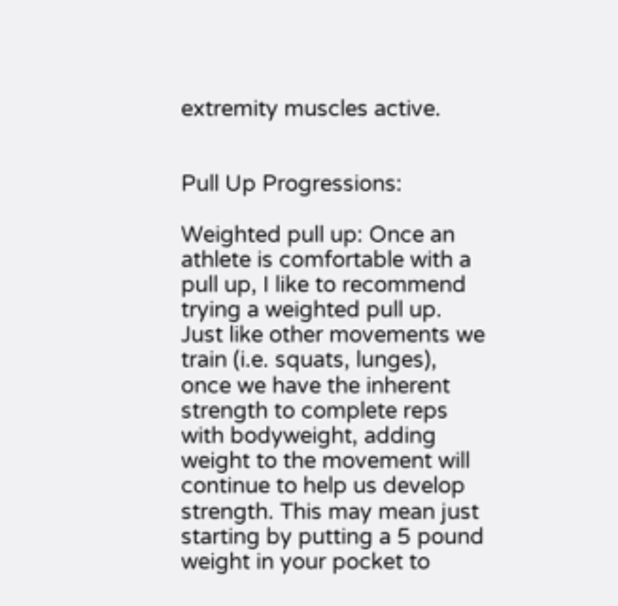extremity muscles active.


Pull Up Progressions:

Weighted pull up: Once an athlete is comfortable with a pull up, I like to recommend trying a weighted pull up. Just like other movements we train (i.e. squats, lunges), once we have the inherent strength to complete reps with bodyweight, adding weight to the movement will continue to help us develop strength. This may mean just starting by putting a 5 pound weight in your pocket to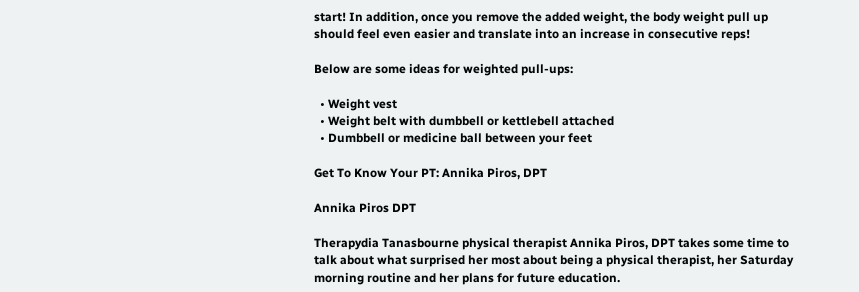start! In addition, once you remove the added weight, the body weight pull up should feel even easier and translate into an increase in consecutive reps!

Below are some ideas for weighted pull-ups:

  • Weight vest
  • Weight belt with dumbbell or kettlebell attached
  • Dumbbell or medicine ball between your feet

Get To Know Your PT: Annika Piros, DPT

Annika Piros DPT

Therapydia Tanasbourne physical therapist Annika Piros, DPT takes some time to talk about what surprised her most about being a physical therapist, her Saturday morning routine and her plans for future education.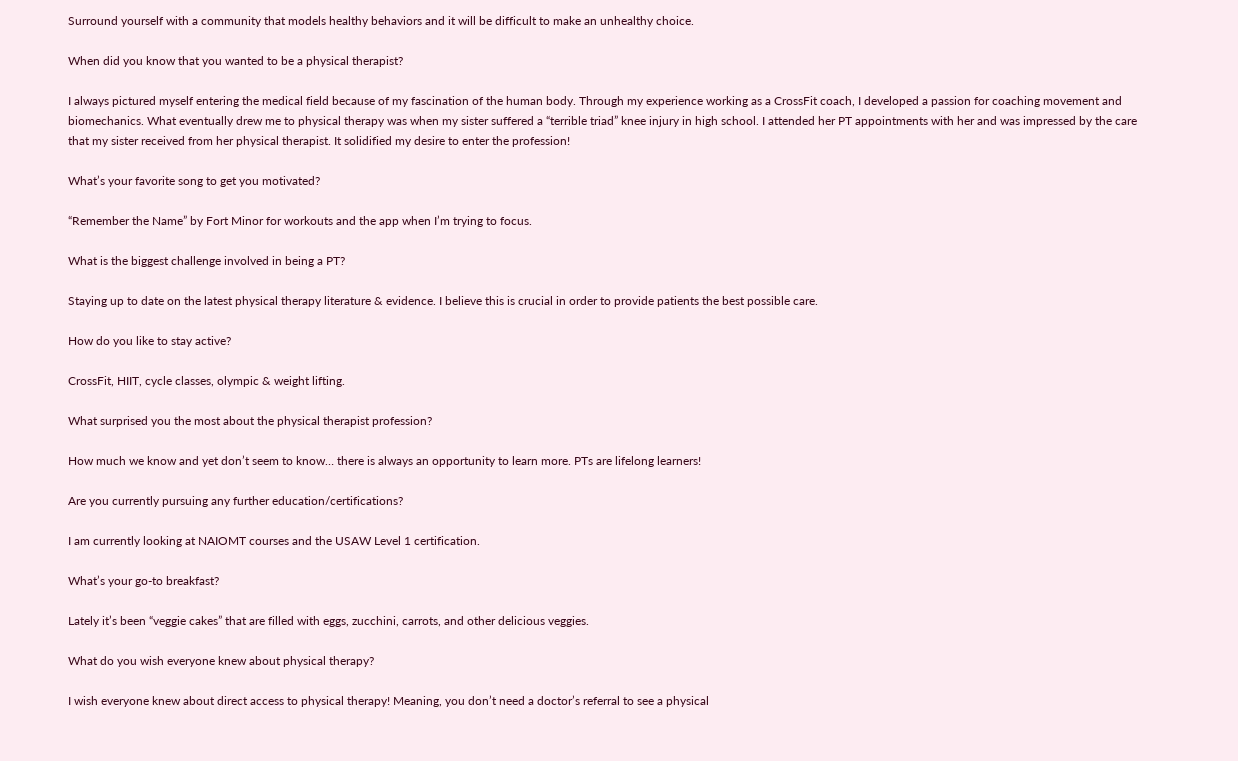Surround yourself with a community that models healthy behaviors and it will be difficult to make an unhealthy choice.

When did you know that you wanted to be a physical therapist?

I always pictured myself entering the medical field because of my fascination of the human body. Through my experience working as a CrossFit coach, I developed a passion for coaching movement and biomechanics. What eventually drew me to physical therapy was when my sister suffered a “terrible triad” knee injury in high school. I attended her PT appointments with her and was impressed by the care that my sister received from her physical therapist. It solidified my desire to enter the profession!

What’s your favorite song to get you motivated?

“Remember the Name” by Fort Minor for workouts and the app when I’m trying to focus.

What is the biggest challenge involved in being a PT?

Staying up to date on the latest physical therapy literature & evidence. I believe this is crucial in order to provide patients the best possible care.

How do you like to stay active?

CrossFit, HIIT, cycle classes, olympic & weight lifting.

What surprised you the most about the physical therapist profession?

How much we know and yet don’t seem to know… there is always an opportunity to learn more. PTs are lifelong learners!

Are you currently pursuing any further education/certifications?

I am currently looking at NAIOMT courses and the USAW Level 1 certification.

What’s your go-to breakfast?

Lately it’s been “veggie cakes” that are filled with eggs, zucchini, carrots, and other delicious veggies.

What do you wish everyone knew about physical therapy?

I wish everyone knew about direct access to physical therapy! Meaning, you don’t need a doctor’s referral to see a physical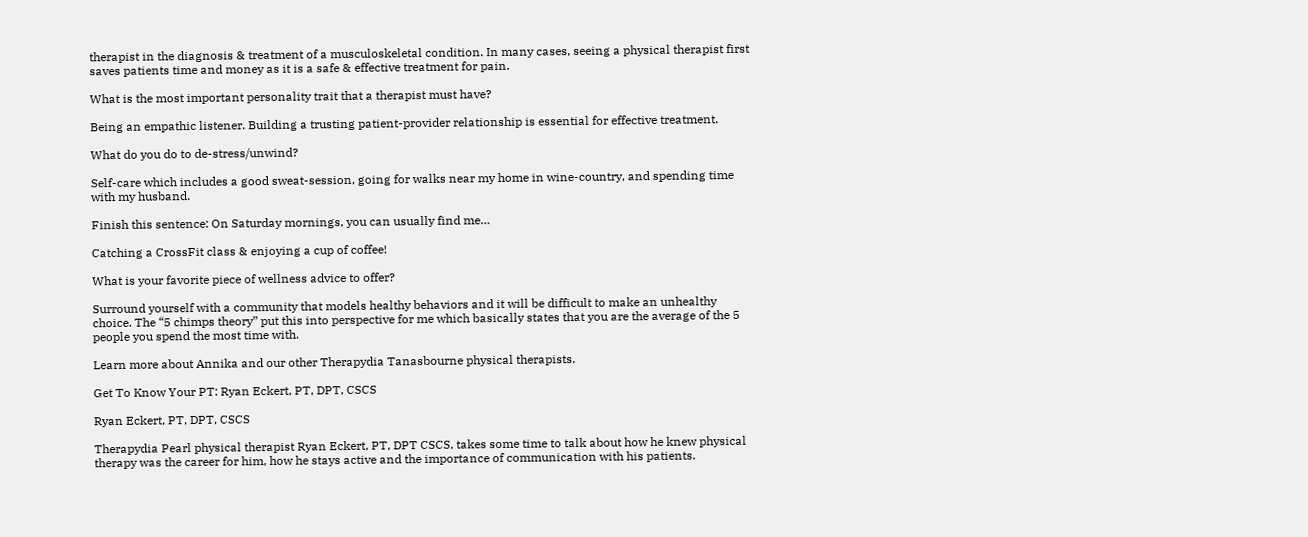therapist in the diagnosis & treatment of a musculoskeletal condition. In many cases, seeing a physical therapist first saves patients time and money as it is a safe & effective treatment for pain.

What is the most important personality trait that a therapist must have?

Being an empathic listener. Building a trusting patient-provider relationship is essential for effective treatment.

What do you do to de-stress/unwind?

Self-care which includes a good sweat-session, going for walks near my home in wine-country, and spending time with my husband.

Finish this sentence: On Saturday mornings, you can usually find me…

Catching a CrossFit class & enjoying a cup of coffee!

What is your favorite piece of wellness advice to offer?

Surround yourself with a community that models healthy behaviors and it will be difficult to make an unhealthy choice. The “5 chimps theory” put this into perspective for me which basically states that you are the average of the 5 people you spend the most time with.

Learn more about Annika and our other Therapydia Tanasbourne physical therapists.

Get To Know Your PT: Ryan Eckert, PT, DPT, CSCS

Ryan Eckert, PT, DPT, CSCS

Therapydia Pearl physical therapist Ryan Eckert, PT, DPT CSCS, takes some time to talk about how he knew physical therapy was the career for him, how he stays active and the importance of communication with his patients.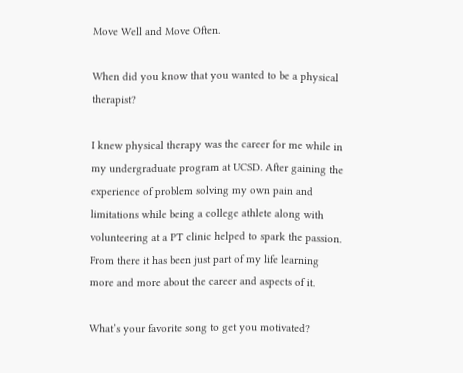Move Well and Move Often.

When did you know that you wanted to be a physical therapist?

I knew physical therapy was the career for me while in my undergraduate program at UCSD. After gaining the experience of problem solving my own pain and limitations while being a college athlete along with volunteering at a PT clinic helped to spark the passion. From there it has been just part of my life learning more and more about the career and aspects of it.

What’s your favorite song to get you motivated?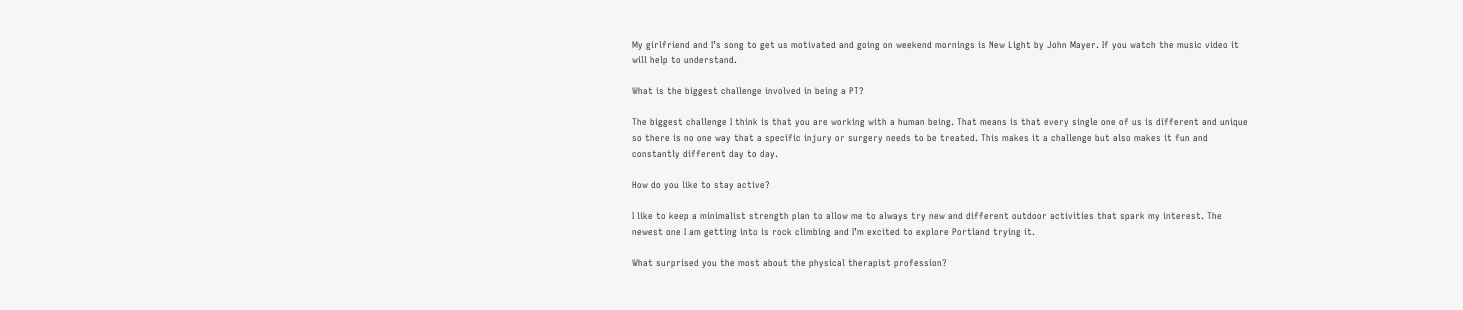My girlfriend and I’s song to get us motivated and going on weekend mornings is New Light by John Mayer. If you watch the music video it will help to understand.

What is the biggest challenge involved in being a PT?

The biggest challenge I think is that you are working with a human being. That means is that every single one of us is different and unique so there is no one way that a specific injury or surgery needs to be treated. This makes it a challenge but also makes it fun and constantly different day to day.

How do you like to stay active?

I like to keep a minimalist strength plan to allow me to always try new and different outdoor activities that spark my interest. The newest one I am getting into is rock climbing and I’m excited to explore Portland trying it.

What surprised you the most about the physical therapist profession?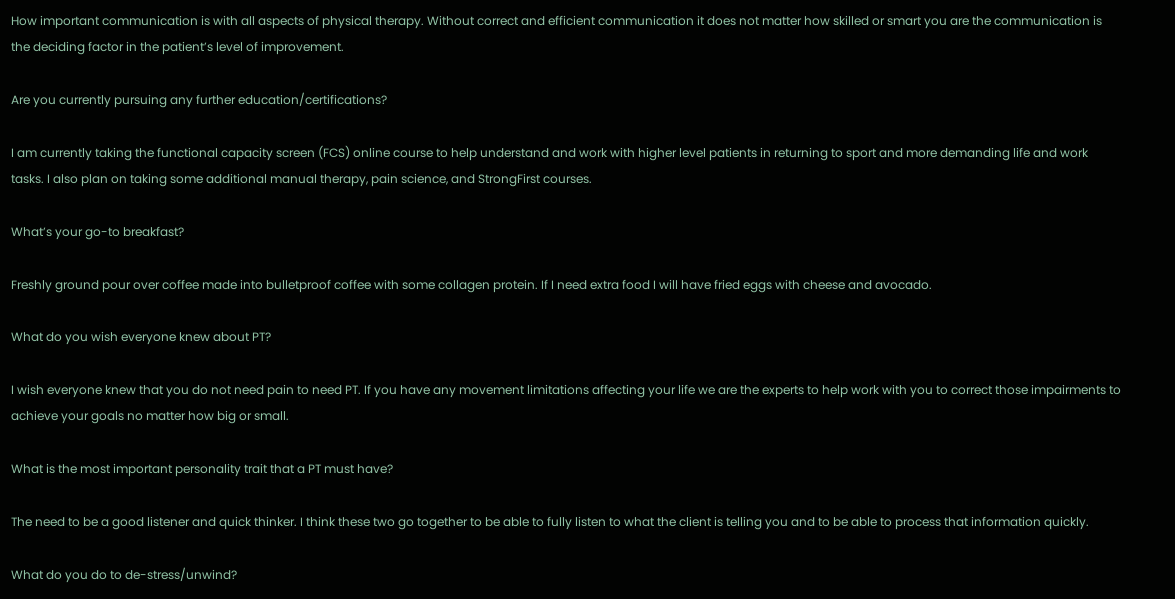How important communication is with all aspects of physical therapy. Without correct and efficient communication it does not matter how skilled or smart you are the communication is the deciding factor in the patient’s level of improvement.

Are you currently pursuing any further education/certifications?

I am currently taking the functional capacity screen (FCS) online course to help understand and work with higher level patients in returning to sport and more demanding life and work tasks. I also plan on taking some additional manual therapy, pain science, and StrongFirst courses.

What’s your go-to breakfast?

Freshly ground pour over coffee made into bulletproof coffee with some collagen protein. If I need extra food I will have fried eggs with cheese and avocado.

What do you wish everyone knew about PT?

I wish everyone knew that you do not need pain to need PT. If you have any movement limitations affecting your life we are the experts to help work with you to correct those impairments to achieve your goals no matter how big or small.

What is the most important personality trait that a PT must have?

The need to be a good listener and quick thinker. I think these two go together to be able to fully listen to what the client is telling you and to be able to process that information quickly.

What do you do to de-stress/unwind?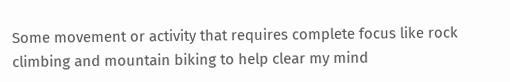Some movement or activity that requires complete focus like rock climbing and mountain biking to help clear my mind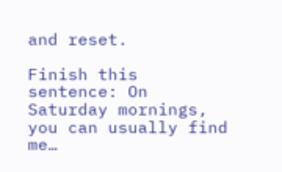and reset.

Finish this sentence: On Saturday mornings, you can usually find me…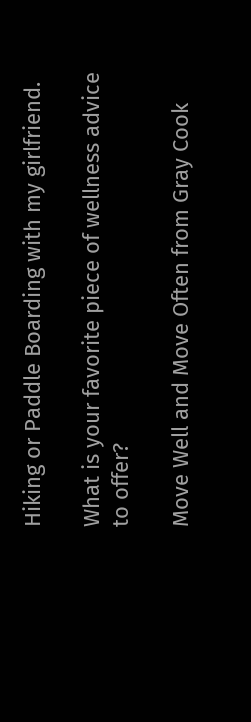Hiking or Paddle Boarding with my girlfriend.

What is your favorite piece of wellness advice to offer?

Move Well and Move Often from Gray Cook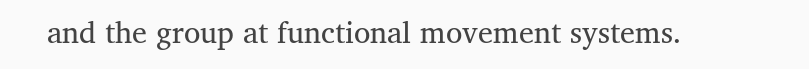and the group at functional movement systems.